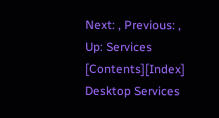Next: , Previous: , Up: Services   [Contents][Index] Desktop Services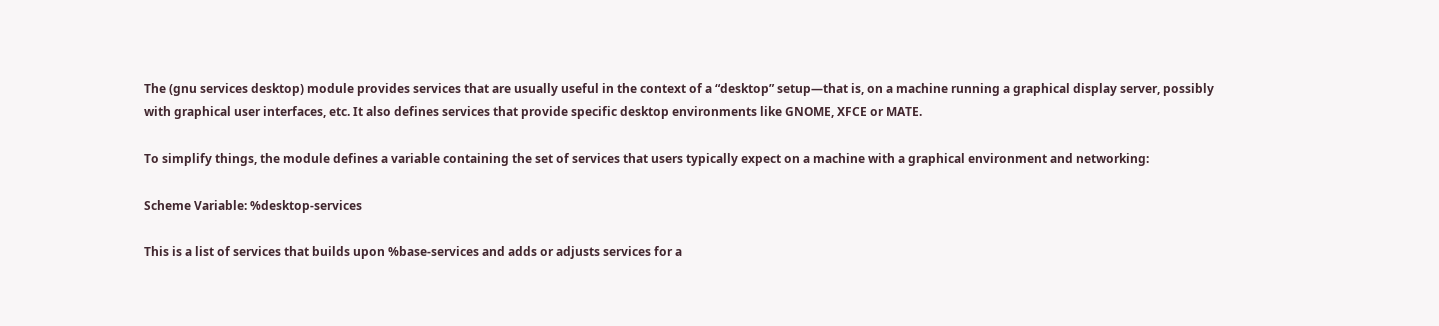The (gnu services desktop) module provides services that are usually useful in the context of a “desktop” setup—that is, on a machine running a graphical display server, possibly with graphical user interfaces, etc. It also defines services that provide specific desktop environments like GNOME, XFCE or MATE.

To simplify things, the module defines a variable containing the set of services that users typically expect on a machine with a graphical environment and networking:

Scheme Variable: %desktop-services

This is a list of services that builds upon %base-services and adds or adjusts services for a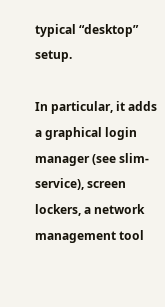typical “desktop” setup.

In particular, it adds a graphical login manager (see slim-service), screen lockers, a network management tool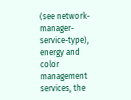(see network-manager-service-type), energy and color management services, the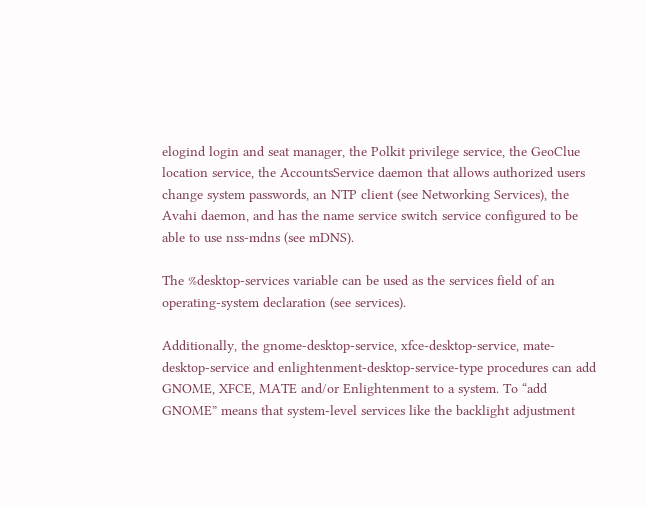elogind login and seat manager, the Polkit privilege service, the GeoClue location service, the AccountsService daemon that allows authorized users change system passwords, an NTP client (see Networking Services), the Avahi daemon, and has the name service switch service configured to be able to use nss-mdns (see mDNS).

The %desktop-services variable can be used as the services field of an operating-system declaration (see services).

Additionally, the gnome-desktop-service, xfce-desktop-service, mate-desktop-service and enlightenment-desktop-service-type procedures can add GNOME, XFCE, MATE and/or Enlightenment to a system. To “add GNOME” means that system-level services like the backlight adjustment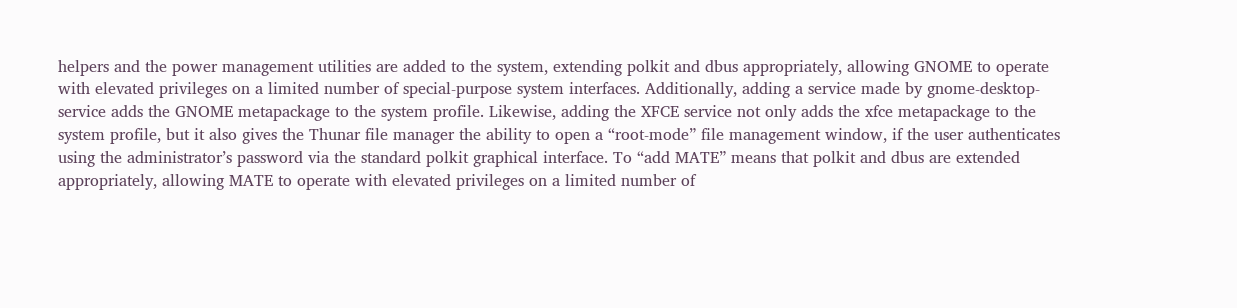helpers and the power management utilities are added to the system, extending polkit and dbus appropriately, allowing GNOME to operate with elevated privileges on a limited number of special-purpose system interfaces. Additionally, adding a service made by gnome-desktop-service adds the GNOME metapackage to the system profile. Likewise, adding the XFCE service not only adds the xfce metapackage to the system profile, but it also gives the Thunar file manager the ability to open a “root-mode” file management window, if the user authenticates using the administrator’s password via the standard polkit graphical interface. To “add MATE” means that polkit and dbus are extended appropriately, allowing MATE to operate with elevated privileges on a limited number of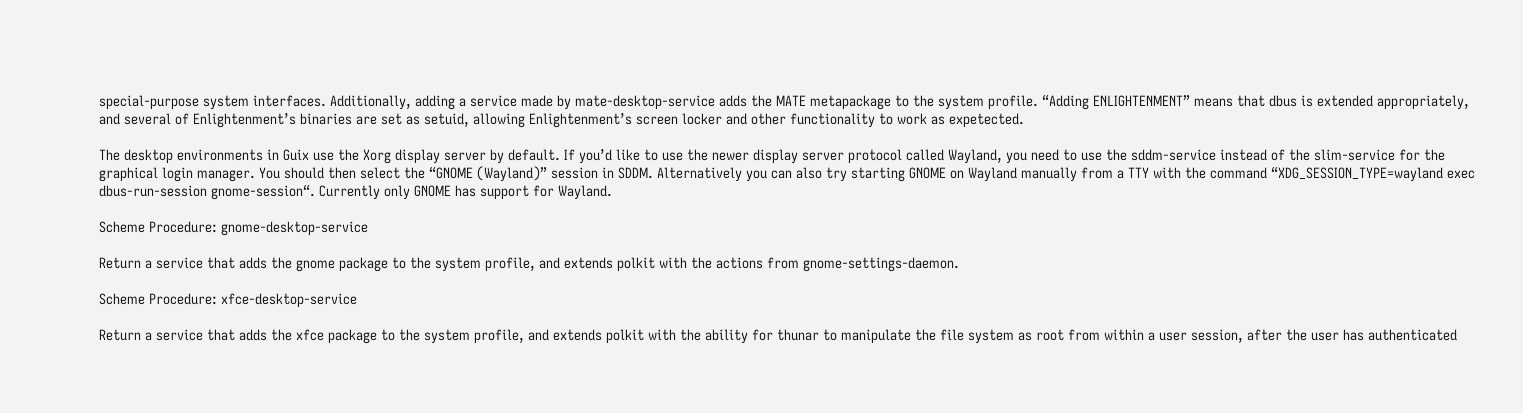special-purpose system interfaces. Additionally, adding a service made by mate-desktop-service adds the MATE metapackage to the system profile. “Adding ENLIGHTENMENT” means that dbus is extended appropriately, and several of Enlightenment’s binaries are set as setuid, allowing Enlightenment’s screen locker and other functionality to work as expetected.

The desktop environments in Guix use the Xorg display server by default. If you’d like to use the newer display server protocol called Wayland, you need to use the sddm-service instead of the slim-service for the graphical login manager. You should then select the “GNOME (Wayland)” session in SDDM. Alternatively you can also try starting GNOME on Wayland manually from a TTY with the command “XDG_SESSION_TYPE=wayland exec dbus-run-session gnome-session“. Currently only GNOME has support for Wayland.

Scheme Procedure: gnome-desktop-service

Return a service that adds the gnome package to the system profile, and extends polkit with the actions from gnome-settings-daemon.

Scheme Procedure: xfce-desktop-service

Return a service that adds the xfce package to the system profile, and extends polkit with the ability for thunar to manipulate the file system as root from within a user session, after the user has authenticated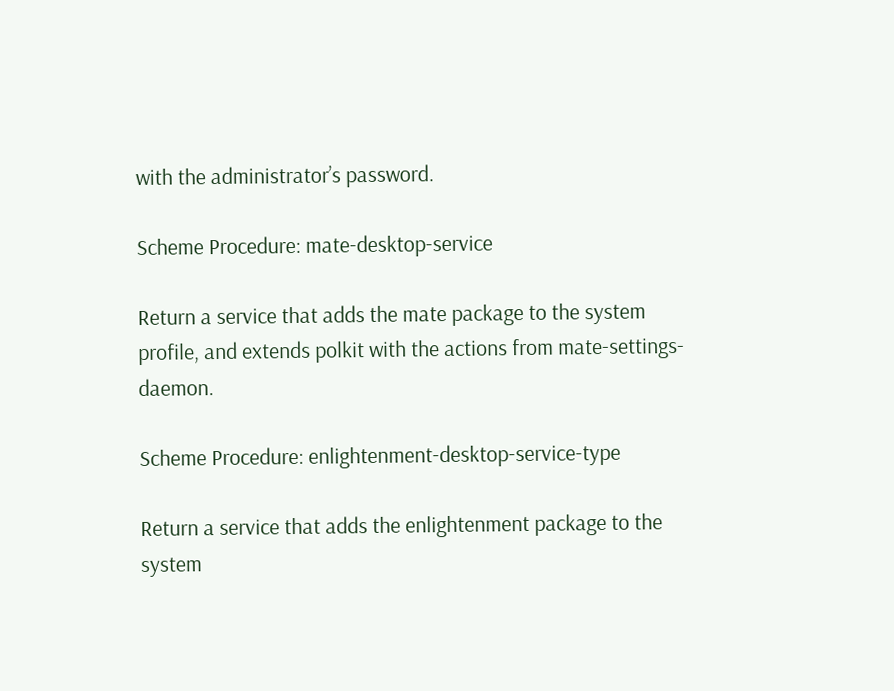with the administrator’s password.

Scheme Procedure: mate-desktop-service

Return a service that adds the mate package to the system profile, and extends polkit with the actions from mate-settings-daemon.

Scheme Procedure: enlightenment-desktop-service-type

Return a service that adds the enlightenment package to the system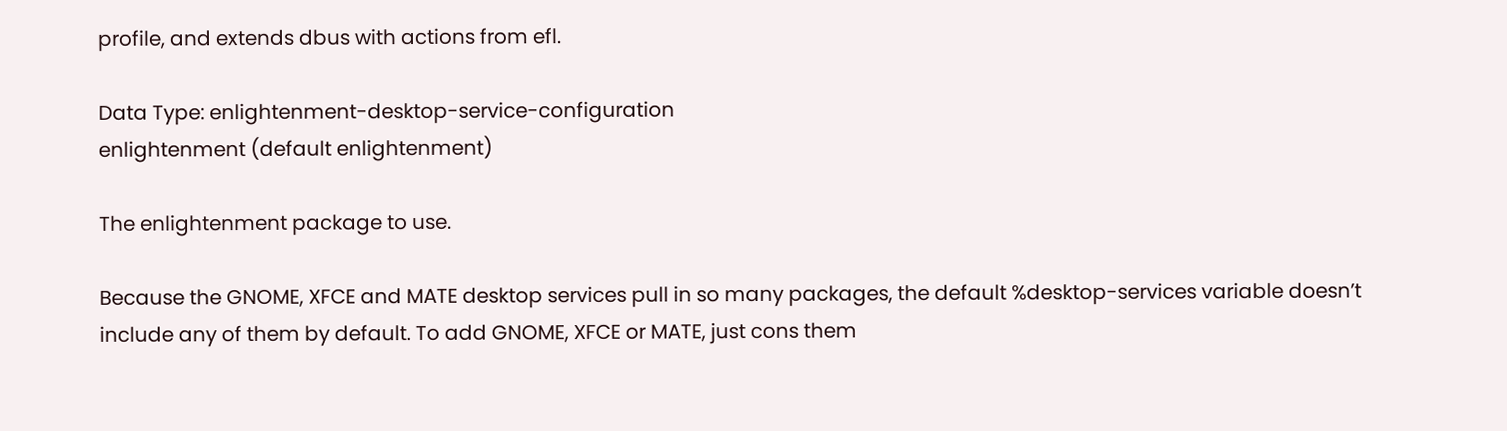profile, and extends dbus with actions from efl.

Data Type: enlightenment-desktop-service-configuration
enlightenment (default enlightenment)

The enlightenment package to use.

Because the GNOME, XFCE and MATE desktop services pull in so many packages, the default %desktop-services variable doesn’t include any of them by default. To add GNOME, XFCE or MATE, just cons them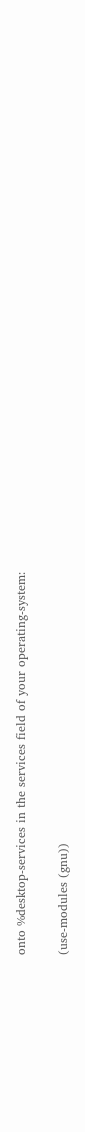onto %desktop-services in the services field of your operating-system:

(use-modules (gnu))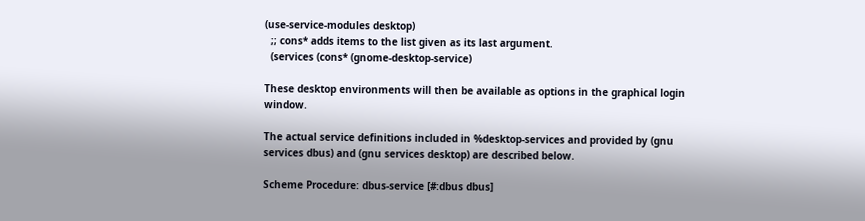(use-service-modules desktop)
  ;; cons* adds items to the list given as its last argument.
  (services (cons* (gnome-desktop-service)

These desktop environments will then be available as options in the graphical login window.

The actual service definitions included in %desktop-services and provided by (gnu services dbus) and (gnu services desktop) are described below.

Scheme Procedure: dbus-service [#:dbus dbus]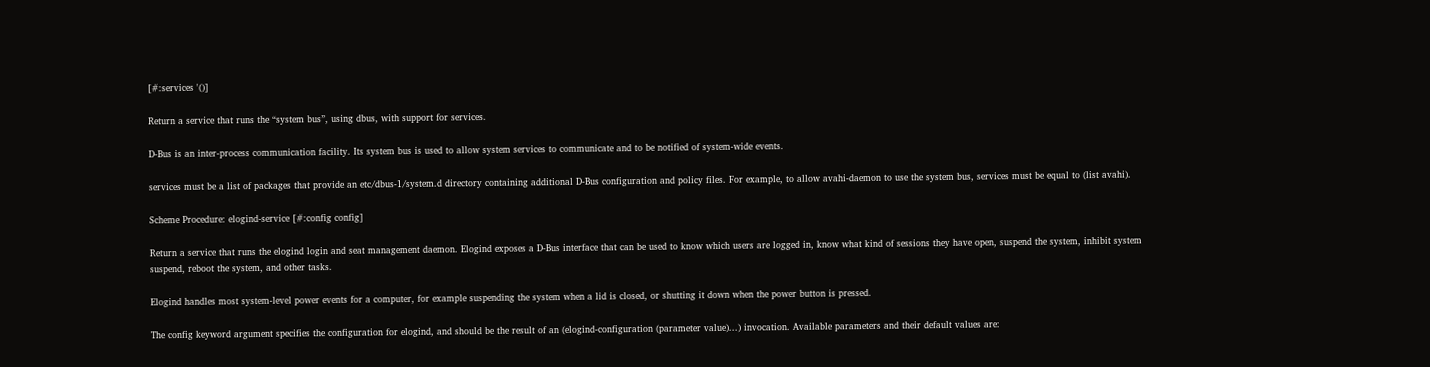[#:services '()]

Return a service that runs the “system bus”, using dbus, with support for services.

D-Bus is an inter-process communication facility. Its system bus is used to allow system services to communicate and to be notified of system-wide events.

services must be a list of packages that provide an etc/dbus-1/system.d directory containing additional D-Bus configuration and policy files. For example, to allow avahi-daemon to use the system bus, services must be equal to (list avahi).

Scheme Procedure: elogind-service [#:config config]

Return a service that runs the elogind login and seat management daemon. Elogind exposes a D-Bus interface that can be used to know which users are logged in, know what kind of sessions they have open, suspend the system, inhibit system suspend, reboot the system, and other tasks.

Elogind handles most system-level power events for a computer, for example suspending the system when a lid is closed, or shutting it down when the power button is pressed.

The config keyword argument specifies the configuration for elogind, and should be the result of an (elogind-configuration (parameter value)...) invocation. Available parameters and their default values are: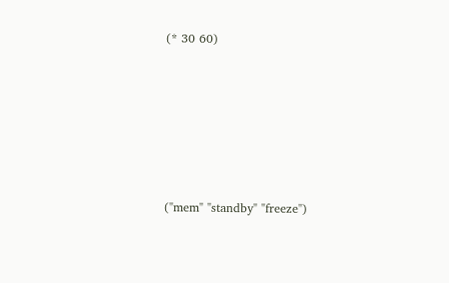(* 30 60)








("mem" "standby" "freeze")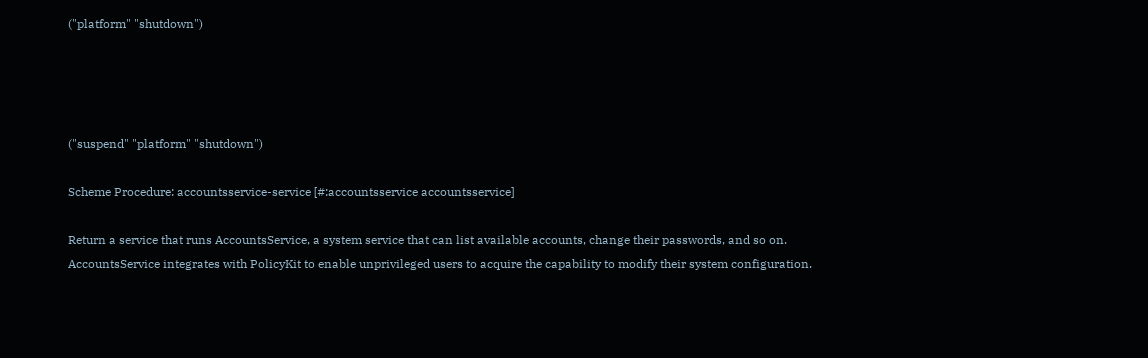("platform" "shutdown")




("suspend" "platform" "shutdown")

Scheme Procedure: accountsservice-service [#:accountsservice accountsservice]

Return a service that runs AccountsService, a system service that can list available accounts, change their passwords, and so on. AccountsService integrates with PolicyKit to enable unprivileged users to acquire the capability to modify their system configuration.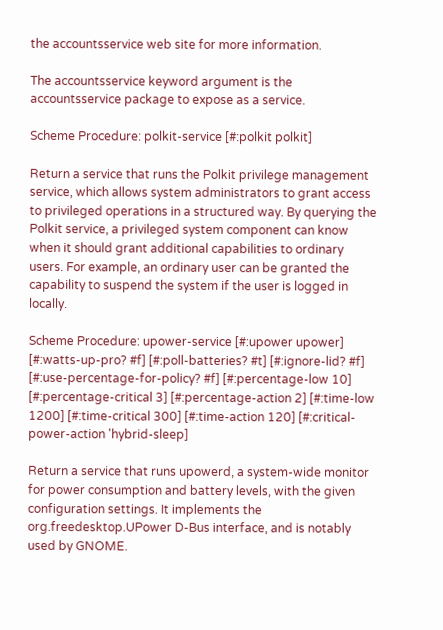the accountsservice web site for more information.

The accountsservice keyword argument is the accountsservice package to expose as a service.

Scheme Procedure: polkit-service [#:polkit polkit]

Return a service that runs the Polkit privilege management service, which allows system administrators to grant access to privileged operations in a structured way. By querying the Polkit service, a privileged system component can know when it should grant additional capabilities to ordinary users. For example, an ordinary user can be granted the capability to suspend the system if the user is logged in locally.

Scheme Procedure: upower-service [#:upower upower] [#:watts-up-pro? #f] [#:poll-batteries? #t] [#:ignore-lid? #f] [#:use-percentage-for-policy? #f] [#:percentage-low 10] [#:percentage-critical 3] [#:percentage-action 2] [#:time-low 1200] [#:time-critical 300] [#:time-action 120] [#:critical-power-action 'hybrid-sleep]

Return a service that runs upowerd, a system-wide monitor for power consumption and battery levels, with the given configuration settings. It implements the org.freedesktop.UPower D-Bus interface, and is notably used by GNOME.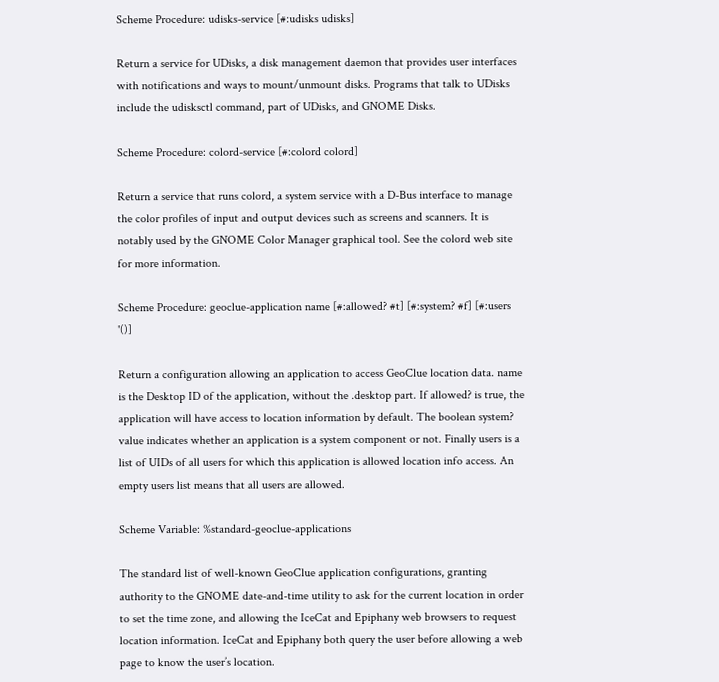Scheme Procedure: udisks-service [#:udisks udisks]

Return a service for UDisks, a disk management daemon that provides user interfaces with notifications and ways to mount/unmount disks. Programs that talk to UDisks include the udisksctl command, part of UDisks, and GNOME Disks.

Scheme Procedure: colord-service [#:colord colord]

Return a service that runs colord, a system service with a D-Bus interface to manage the color profiles of input and output devices such as screens and scanners. It is notably used by the GNOME Color Manager graphical tool. See the colord web site for more information.

Scheme Procedure: geoclue-application name [#:allowed? #t] [#:system? #f] [#:users '()]

Return a configuration allowing an application to access GeoClue location data. name is the Desktop ID of the application, without the .desktop part. If allowed? is true, the application will have access to location information by default. The boolean system? value indicates whether an application is a system component or not. Finally users is a list of UIDs of all users for which this application is allowed location info access. An empty users list means that all users are allowed.

Scheme Variable: %standard-geoclue-applications

The standard list of well-known GeoClue application configurations, granting authority to the GNOME date-and-time utility to ask for the current location in order to set the time zone, and allowing the IceCat and Epiphany web browsers to request location information. IceCat and Epiphany both query the user before allowing a web page to know the user’s location.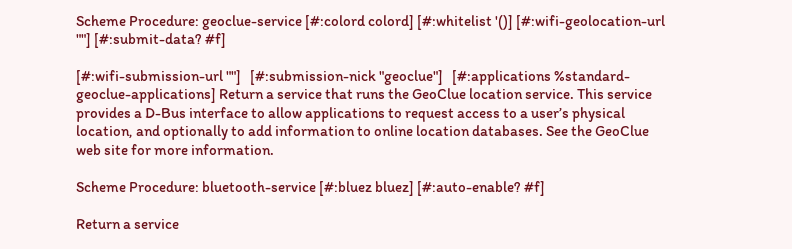Scheme Procedure: geoclue-service [#:colord colord] [#:whitelist '()] [#:wifi-geolocation-url ""] [#:submit-data? #f]

[#:wifi-submission-url ""]   [#:submission-nick "geoclue"]   [#:applications %standard-geoclue-applications] Return a service that runs the GeoClue location service. This service provides a D-Bus interface to allow applications to request access to a user’s physical location, and optionally to add information to online location databases. See the GeoClue web site for more information.

Scheme Procedure: bluetooth-service [#:bluez bluez] [#:auto-enable? #f]

Return a service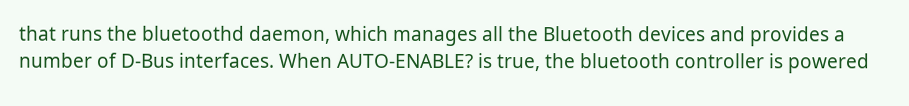that runs the bluetoothd daemon, which manages all the Bluetooth devices and provides a number of D-Bus interfaces. When AUTO-ENABLE? is true, the bluetooth controller is powered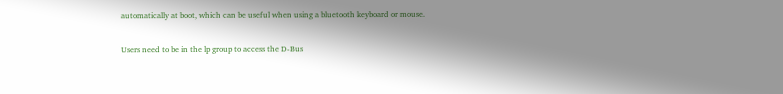automatically at boot, which can be useful when using a bluetooth keyboard or mouse.

Users need to be in the lp group to access the D-Bus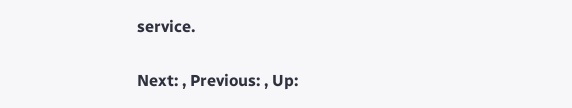service.

Next: , Previous: , Up: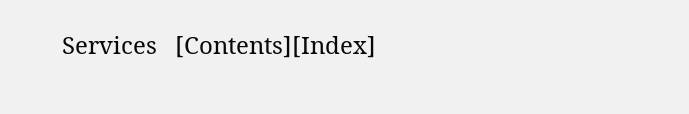Services   [Contents][Index]